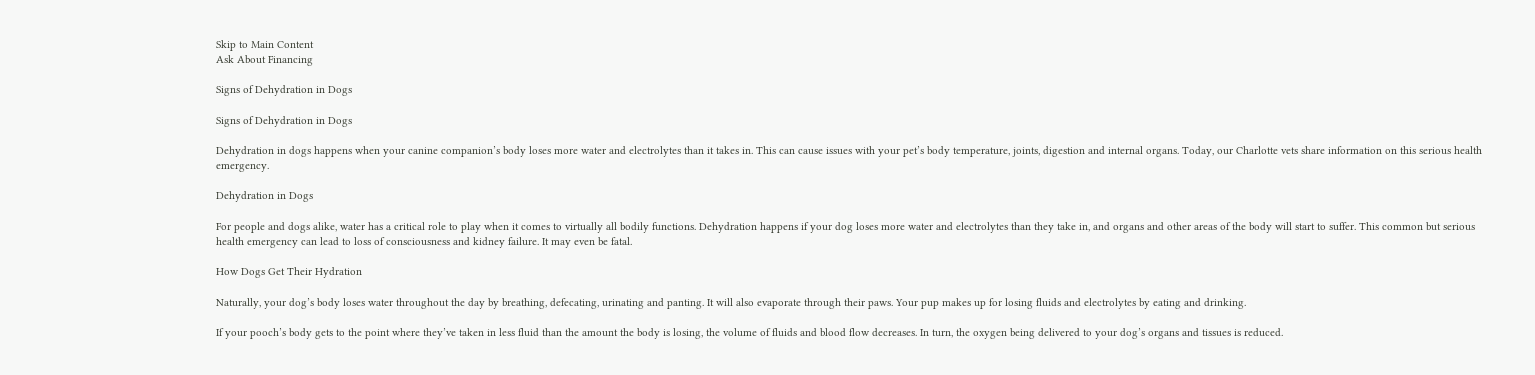Skip to Main Content
Ask About Financing

Signs of Dehydration in Dogs

Signs of Dehydration in Dogs

Dehydration in dogs happens when your canine companion’s body loses more water and electrolytes than it takes in. This can cause issues with your pet’s body temperature, joints, digestion and internal organs. Today, our Charlotte vets share information on this serious health emergency.

Dehydration in Dogs

For people and dogs alike, water has a critical role to play when it comes to virtually all bodily functions. Dehydration happens if your dog loses more water and electrolytes than they take in, and organs and other areas of the body will start to suffer. This common but serious health emergency can lead to loss of consciousness and kidney failure. It may even be fatal.

How Dogs Get Their Hydration

Naturally, your dog’s body loses water throughout the day by breathing, defecating, urinating and panting. It will also evaporate through their paws. Your pup makes up for losing fluids and electrolytes by eating and drinking.

If your pooch’s body gets to the point where they’ve taken in less fluid than the amount the body is losing, the volume of fluids and blood flow decreases. In turn, the oxygen being delivered to your dog’s organs and tissues is reduced.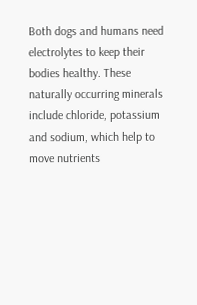Both dogs and humans need electrolytes to keep their bodies healthy. These naturally occurring minerals include chloride, potassium and sodium, which help to move nutrients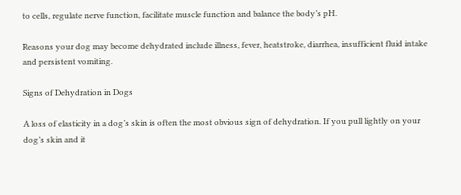to cells, regulate nerve function, facilitate muscle function and balance the body’s pH.

Reasons your dog may become dehydrated include illness, fever, heatstroke, diarrhea, insufficient fluid intake and persistent vomiting.

Signs of Dehydration in Dogs

A loss of elasticity in a dog’s skin is often the most obvious sign of dehydration. If you pull lightly on your dog’s skin and it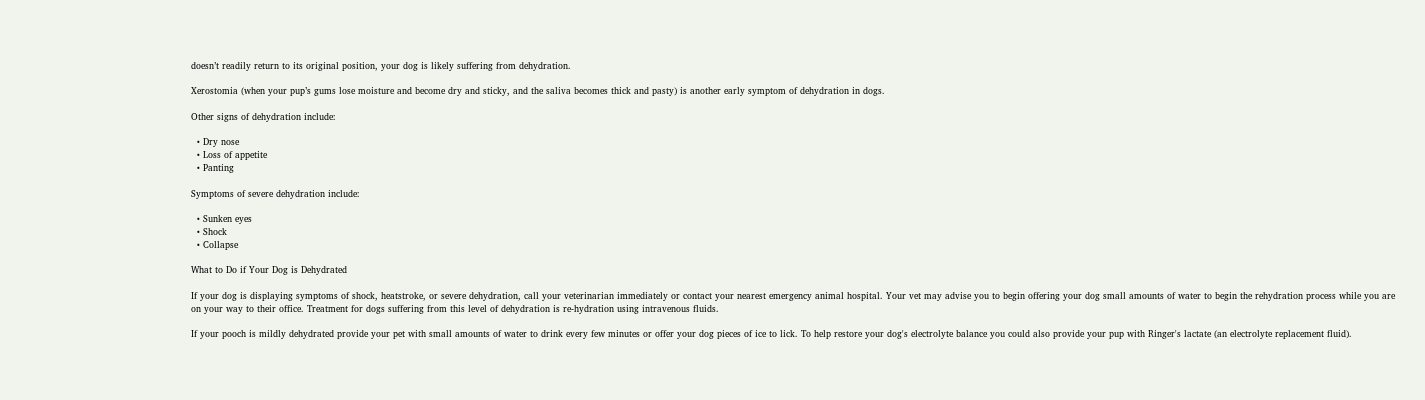doesn’t readily return to its original position, your dog is likely suffering from dehydration.

Xerostomia (when your pup’s gums lose moisture and become dry and sticky, and the saliva becomes thick and pasty) is another early symptom of dehydration in dogs.

Other signs of dehydration include:

  • Dry nose
  • Loss of appetite
  • Panting

Symptoms of severe dehydration include:

  • Sunken eyes
  • Shock
  • Collapse

What to Do if Your Dog is Dehydrated

If your dog is displaying symptoms of shock, heatstroke, or severe dehydration, call your veterinarian immediately or contact your nearest emergency animal hospital. Your vet may advise you to begin offering your dog small amounts of water to begin the rehydration process while you are on your way to their office. Treatment for dogs suffering from this level of dehydration is re-hydration using intravenous fluids.

If your pooch is mildly dehydrated provide your pet with small amounts of water to drink every few minutes or offer your dog pieces of ice to lick. To help restore your dog's electrolyte balance you could also provide your pup with Ringer's lactate (an electrolyte replacement fluid).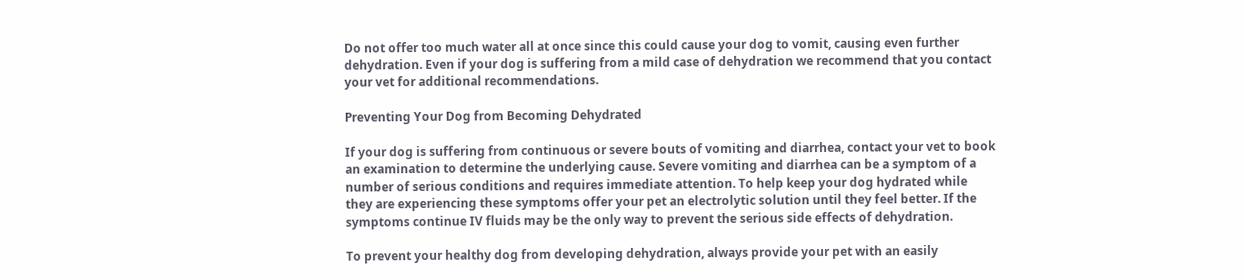Do not offer too much water all at once since this could cause your dog to vomit, causing even further dehydration. Even if your dog is suffering from a mild case of dehydration we recommend that you contact your vet for additional recommendations.

Preventing Your Dog from Becoming Dehydrated

If your dog is suffering from continuous or severe bouts of vomiting and diarrhea, contact your vet to book an examination to determine the underlying cause. Severe vomiting and diarrhea can be a symptom of a number of serious conditions and requires immediate attention. To help keep your dog hydrated while they are experiencing these symptoms offer your pet an electrolytic solution until they feel better. If the symptoms continue IV fluids may be the only way to prevent the serious side effects of dehydration.

To prevent your healthy dog from developing dehydration, always provide your pet with an easily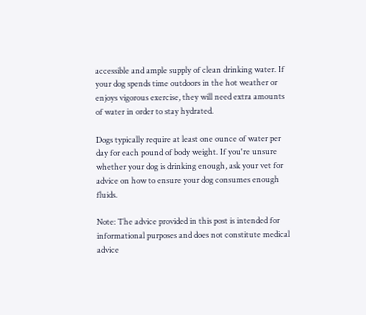accessible and ample supply of clean drinking water. If your dog spends time outdoors in the hot weather or enjoys vigorous exercise, they will need extra amounts of water in order to stay hydrated.

Dogs typically require at least one ounce of water per day for each pound of body weight. If you're unsure whether your dog is drinking enough, ask your vet for advice on how to ensure your dog consumes enough fluids.

Note: The advice provided in this post is intended for informational purposes and does not constitute medical advice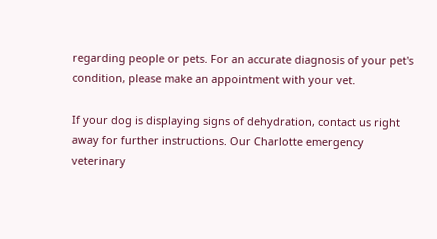regarding people or pets. For an accurate diagnosis of your pet's condition, please make an appointment with your vet.

If your dog is displaying signs of dehydration, contact us right away for further instructions. Our Charlotte emergency veterinary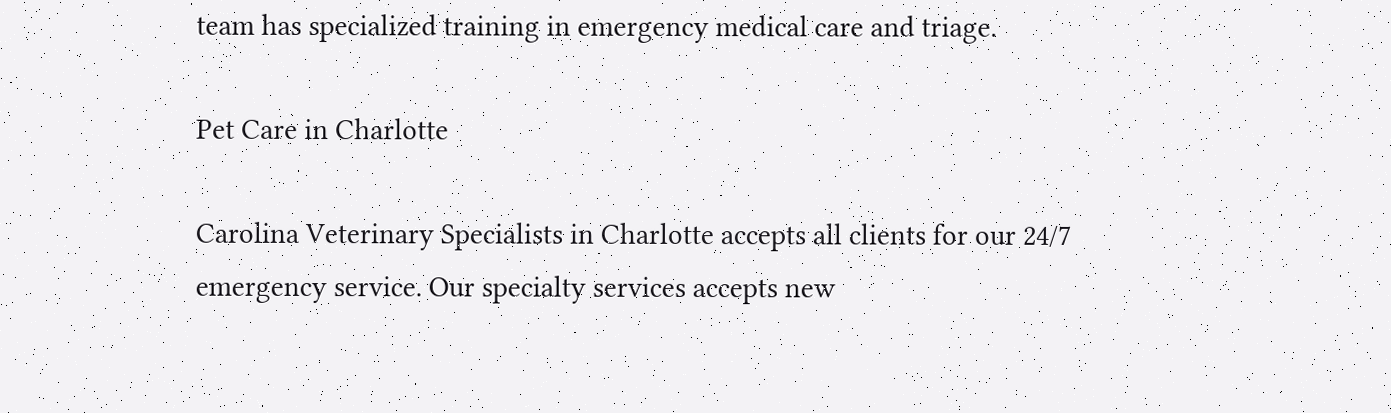team has specialized training in emergency medical care and triage.

Pet Care in Charlotte

Carolina Veterinary Specialists in Charlotte accepts all clients for our 24/7 emergency service. Our specialty services accepts new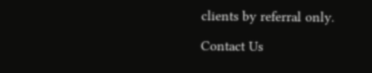clients by referral only.

Contact Us